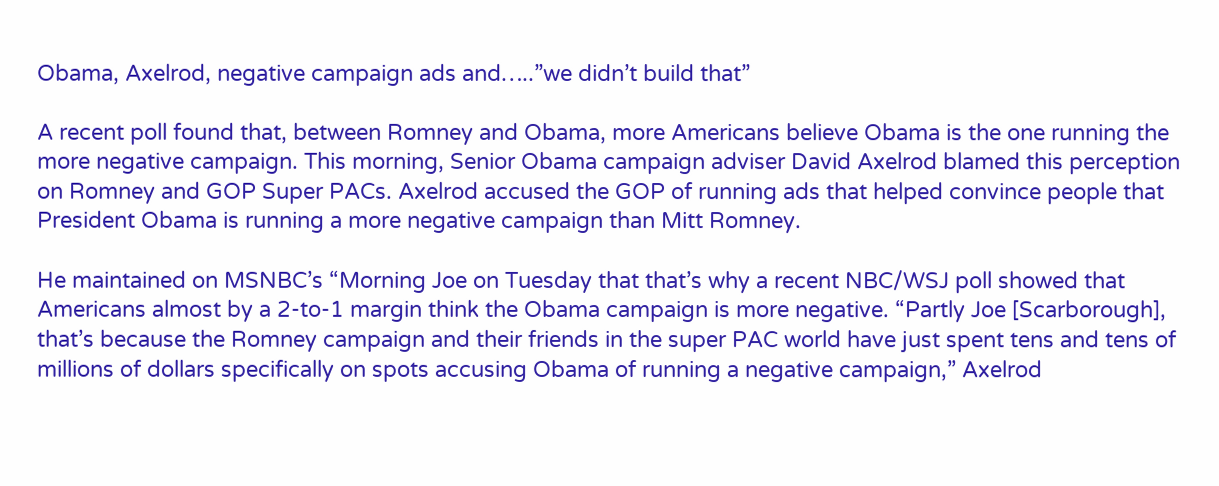Obama, Axelrod, negative campaign ads and…..”we didn’t build that”

A recent poll found that, between Romney and Obama, more Americans believe Obama is the one running the more negative campaign. This morning, Senior Obama campaign adviser David Axelrod blamed this perception on Romney and GOP Super PACs. Axelrod accused the GOP of running ads that helped convince people that President Obama is running a more negative campaign than Mitt Romney.

He maintained on MSNBC’s “Morning Joe on Tuesday that that’s why a recent NBC/WSJ poll showed that Americans almost by a 2-to-1 margin think the Obama campaign is more negative. “Partly Joe [Scarborough], that’s because the Romney campaign and their friends in the super PAC world have just spent tens and tens of millions of dollars specifically on spots accusing Obama of running a negative campaign,” Axelrod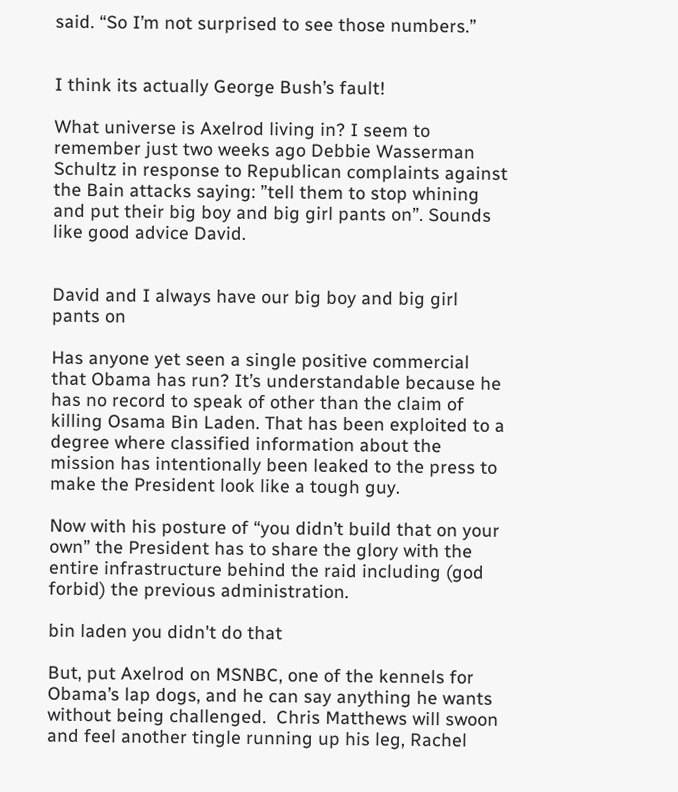said. “So I’m not surprised to see those numbers.”


I think its actually George Bush’s fault!

What universe is Axelrod living in? I seem to remember just two weeks ago Debbie Wasserman Schultz in response to Republican complaints against the Bain attacks saying: ”tell them to stop whining and put their big boy and big girl pants on”. Sounds like good advice David.


David and I always have our big boy and big girl pants on

Has anyone yet seen a single positive commercial that Obama has run? It’s understandable because he has no record to speak of other than the claim of killing Osama Bin Laden. That has been exploited to a degree where classified information about the mission has intentionally been leaked to the press to make the President look like a tough guy.

Now with his posture of “you didn’t build that on your own” the President has to share the glory with the entire infrastructure behind the raid including (god forbid) the previous administration.

bin laden you didn't do that

But, put Axelrod on MSNBC, one of the kennels for Obama’s lap dogs, and he can say anything he wants without being challenged.  Chris Matthews will swoon and feel another tingle running up his leg, Rachel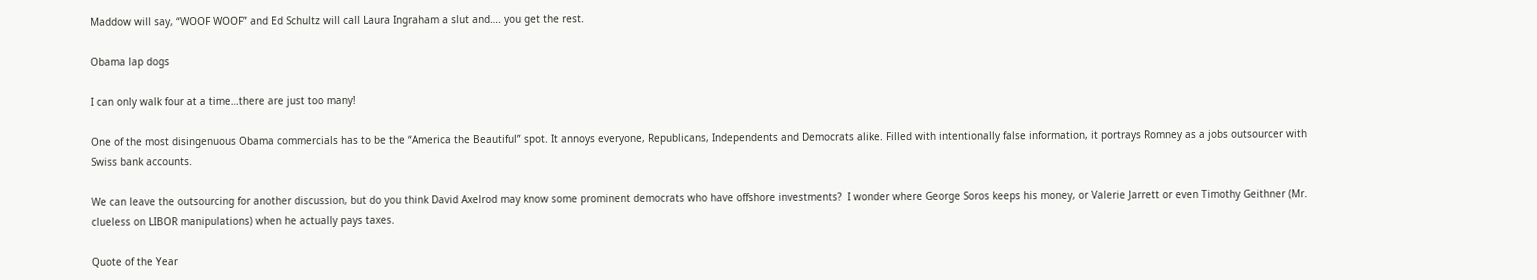Maddow will say, “WOOF WOOF” and Ed Schultz will call Laura Ingraham a slut and…. you get the rest.

Obama lap dogs

I can only walk four at a time…there are just too many!

One of the most disingenuous Obama commercials has to be the “America the Beautiful” spot. It annoys everyone, Republicans, Independents and Democrats alike. Filled with intentionally false information, it portrays Romney as a jobs outsourcer with Swiss bank accounts.

We can leave the outsourcing for another discussion, but do you think David Axelrod may know some prominent democrats who have offshore investments?  I wonder where George Soros keeps his money, or Valerie Jarrett or even Timothy Geithner (Mr. clueless on LIBOR manipulations) when he actually pays taxes.

Quote of the Year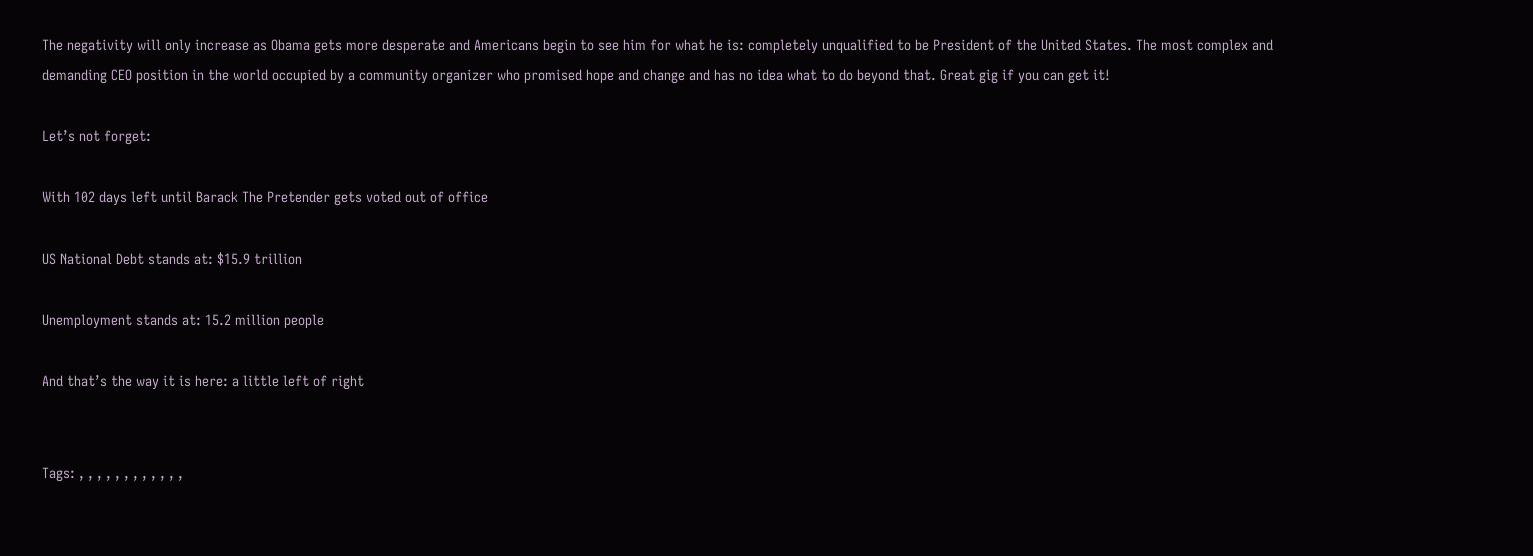The negativity will only increase as Obama gets more desperate and Americans begin to see him for what he is: completely unqualified to be President of the United States. The most complex and demanding CEO position in the world occupied by a community organizer who promised hope and change and has no idea what to do beyond that. Great gig if you can get it!

Let’s not forget:

With 102 days left until Barack The Pretender gets voted out of office

US National Debt stands at: $15.9 trillion

Unemployment stands at: 15.2 million people

And that’s the way it is here: a little left of right


Tags: , , , , , , , , , , , ,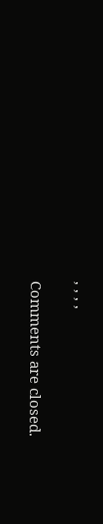, , , ,

Comments are closed.